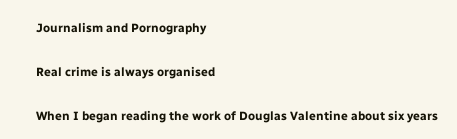Journalism and Pornography

Real crime is always organised

When I began reading the work of Douglas Valentine about six years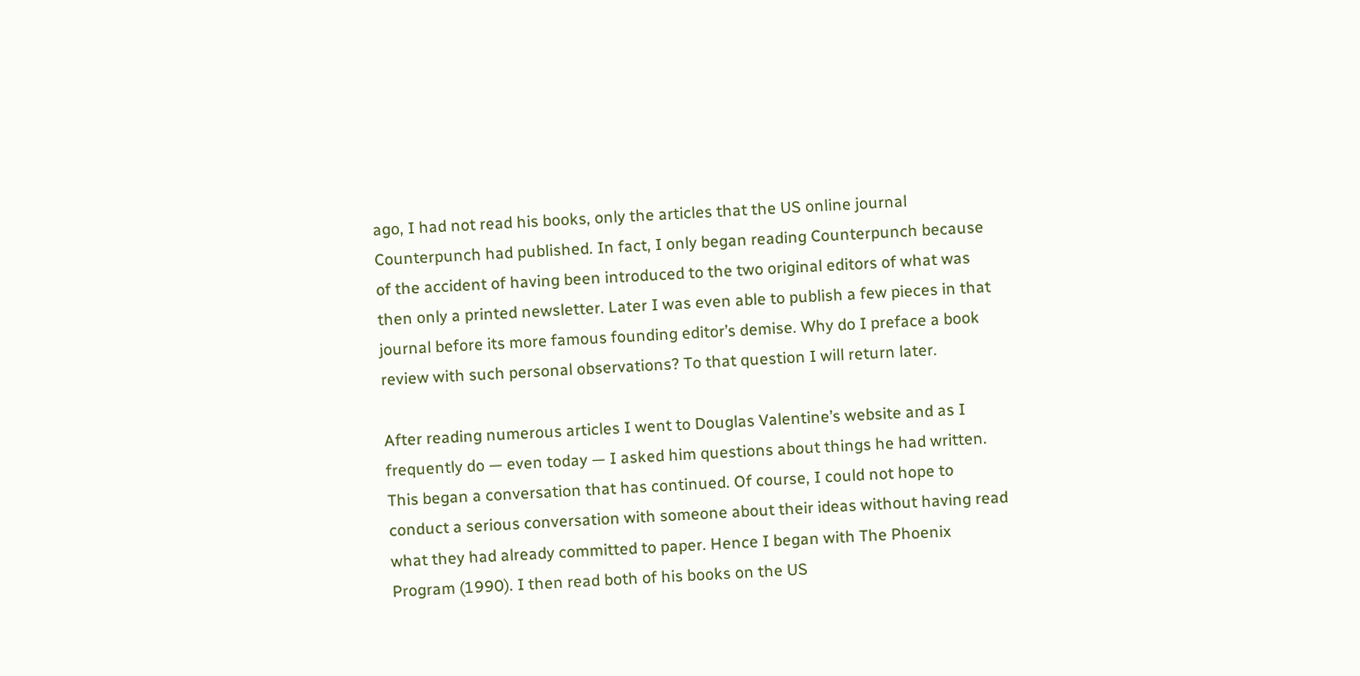ago, I had not read his books, only the articles that the US online journal Counterpunch had published. In fact, I only began reading Counterpunch because of the accident of having been introduced to the two original editors of what was then only a printed newsletter. Later I was even able to publish a few pieces in that journal before its more famous founding editor’s demise. Why do I preface a book review with such personal observations? To that question I will return later.

After reading numerous articles I went to Douglas Valentine’s website and as I frequently do — even today — I asked him questions about things he had written. This began a conversation that has continued. Of course, I could not hope to conduct a serious conversation with someone about their ideas without having read what they had already committed to paper. Hence I began with The Phoenix Program (1990). I then read both of his books on the US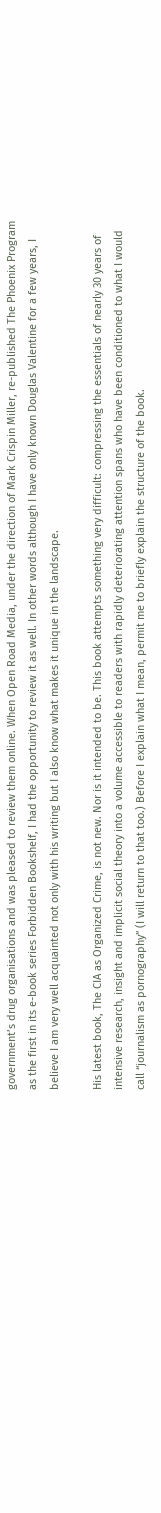government’s drug organisations and was pleased to review them online. When Open Road Media, under the direction of Mark Crispin Miller, re-published The Phoenix Program as the first in its e-book series Forbidden Bookshelf, I had the opportunity to review it as well. In other words although I have only known Douglas Valentine for a few years, I believe I am very well acquainted not only with his writing but I also know what makes it unique in the landscape.

His latest book, The CIA as Organized Crime, is not new. Nor is it intended to be. This book attempts something very difficult: compressing the essentials of nearly 30 years of intensive research, insight and implicit social theory into a volume accessible to readers with rapidly deteriorating attention spans who have been conditioned to what I would call “journalism as pornography” (I will return to that too.) Before I explain what I mean, permit me to briefly explain the structure of the book.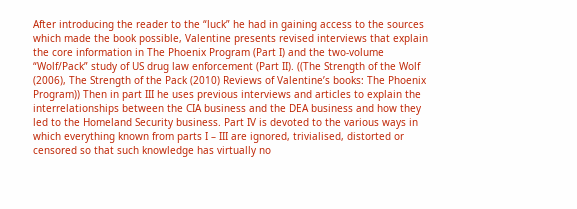After introducing the reader to the “luck” he had in gaining access to the sources which made the book possible, Valentine presents revised interviews that explain the core information in The Phoenix Program (Part I) and the two-volume “Wolf/Pack” study of US drug law enforcement (Part II). ((The Strength of the Wolf (2006), The Strength of the Pack (2010) Reviews of Valentine’s books: The Phoenix Program)) Then in part III he uses previous interviews and articles to explain the interrelationships between the CIA business and the DEA business and how they led to the Homeland Security business. Part IV is devoted to the various ways in which everything known from parts I – III are ignored, trivialised, distorted or censored so that such knowledge has virtually no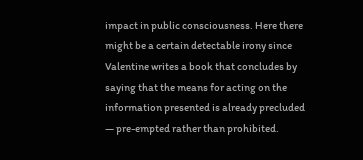impact in public consciousness. Here there might be a certain detectable irony since Valentine writes a book that concludes by saying that the means for acting on the information presented is already precluded — pre-empted rather than prohibited.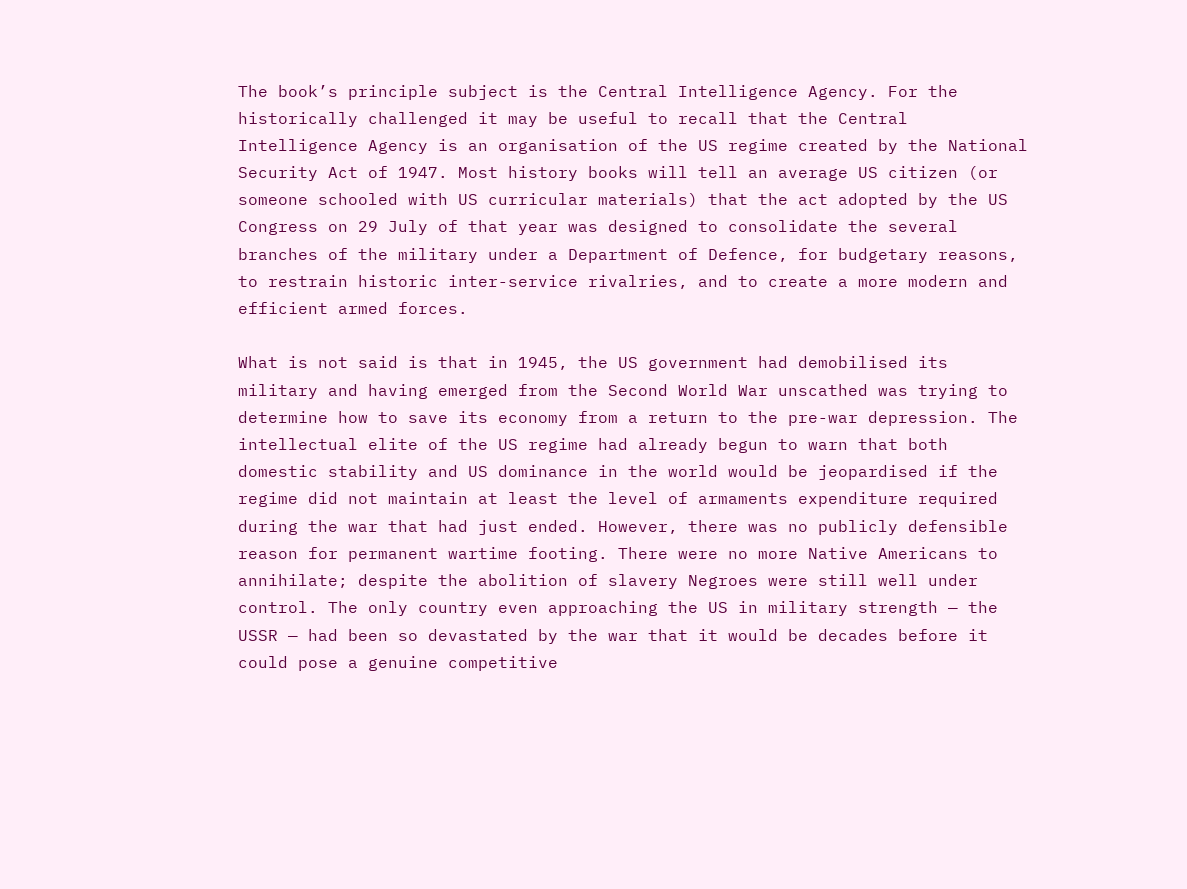The book’s principle subject is the Central Intelligence Agency. For the historically challenged it may be useful to recall that the Central Intelligence Agency is an organisation of the US regime created by the National Security Act of 1947. Most history books will tell an average US citizen (or someone schooled with US curricular materials) that the act adopted by the US Congress on 29 July of that year was designed to consolidate the several branches of the military under a Department of Defence, for budgetary reasons, to restrain historic inter-service rivalries, and to create a more modern and efficient armed forces.

What is not said is that in 1945, the US government had demobilised its military and having emerged from the Second World War unscathed was trying to determine how to save its economy from a return to the pre-war depression. The intellectual elite of the US regime had already begun to warn that both domestic stability and US dominance in the world would be jeopardised if the regime did not maintain at least the level of armaments expenditure required during the war that had just ended. However, there was no publicly defensible reason for permanent wartime footing. There were no more Native Americans to annihilate; despite the abolition of slavery Negroes were still well under control. The only country even approaching the US in military strength — the USSR — had been so devastated by the war that it would be decades before it could pose a genuine competitive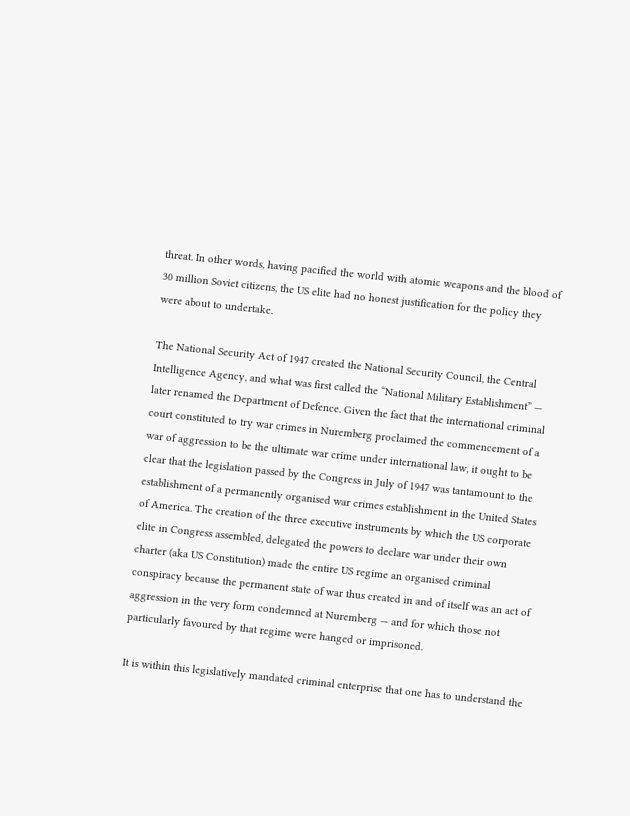threat. In other words, having pacified the world with atomic weapons and the blood of 30 million Soviet citizens, the US elite had no honest justification for the policy they were about to undertake.

The National Security Act of 1947 created the National Security Council, the Central Intelligence Agency, and what was first called the “National Military Establishment” — later renamed the Department of Defence. Given the fact that the international criminal court constituted to try war crimes in Nuremberg proclaimed the commencement of a war of aggression to be the ultimate war crime under international law, it ought to be clear that the legislation passed by the Congress in July of 1947 was tantamount to the establishment of a permanently organised war crimes establishment in the United States of America. The creation of the three executive instruments by which the US corporate elite in Congress assembled, delegated the powers to declare war under their own charter (aka US Constitution) made the entire US regime an organised criminal conspiracy because the permanent state of war thus created in and of itself was an act of aggression in the very form condemned at Nuremberg — and for which those not particularly favoured by that regime were hanged or imprisoned.

It is within this legislatively mandated criminal enterprise that one has to understand the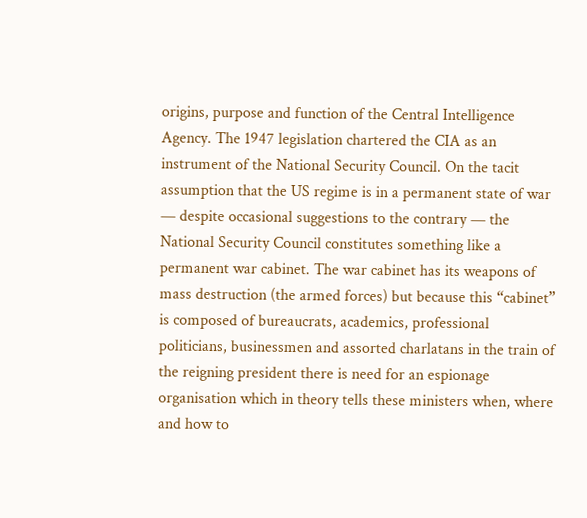origins, purpose and function of the Central Intelligence Agency. The 1947 legislation chartered the CIA as an instrument of the National Security Council. On the tacit assumption that the US regime is in a permanent state of war — despite occasional suggestions to the contrary — the National Security Council constitutes something like a permanent war cabinet. The war cabinet has its weapons of mass destruction (the armed forces) but because this “cabinet” is composed of bureaucrats, academics, professional politicians, businessmen and assorted charlatans in the train of the reigning president there is need for an espionage organisation which in theory tells these ministers when, where and how to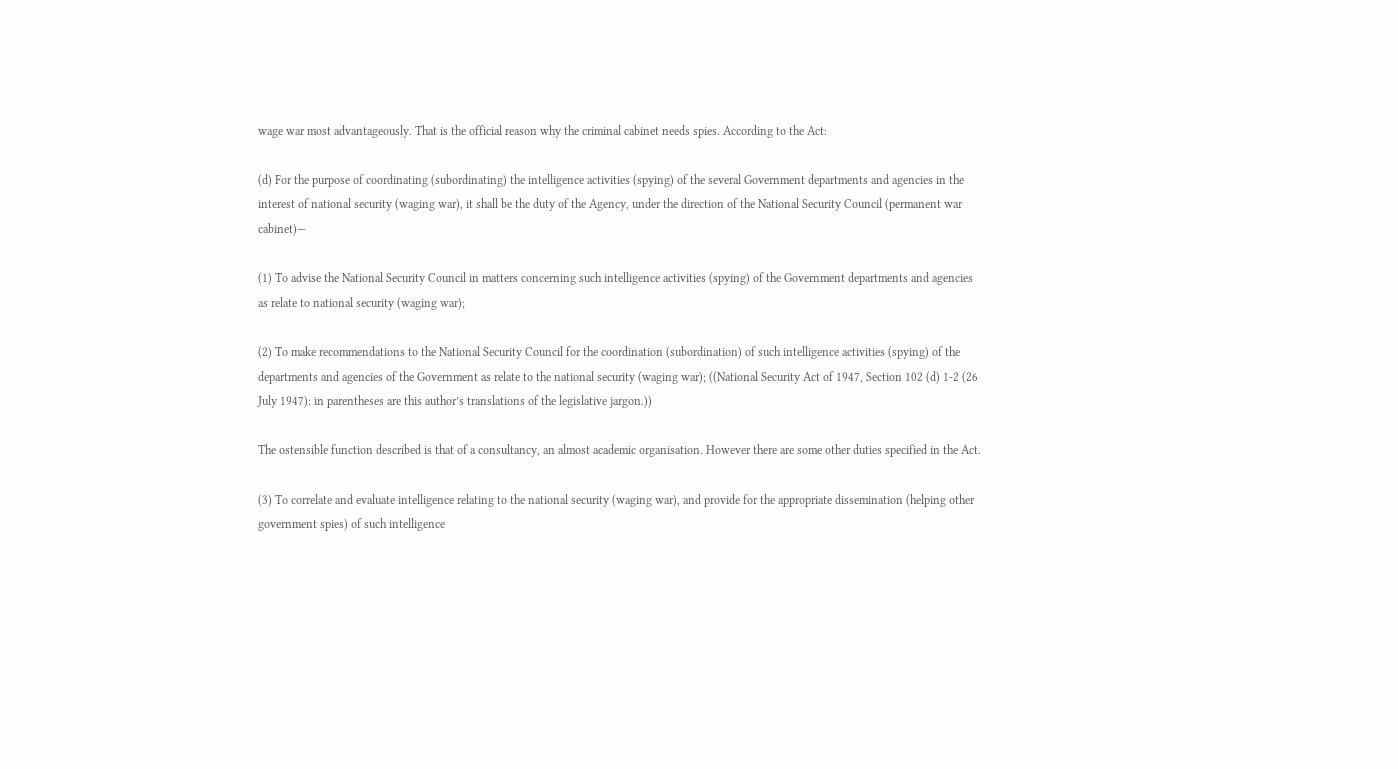wage war most advantageously. That is the official reason why the criminal cabinet needs spies. According to the Act:

(d) For the purpose of coordinating (subordinating) the intelligence activities (spying) of the several Government departments and agencies in the interest of national security (waging war), it shall be the duty of the Agency, under the direction of the National Security Council (permanent war cabinet)—

(1) To advise the National Security Council in matters concerning such intelligence activities (spying) of the Government departments and agencies as relate to national security (waging war);

(2) To make recommendations to the National Security Council for the coordination (subordination) of such intelligence activities (spying) of the departments and agencies of the Government as relate to the national security (waging war); ((National Security Act of 1947, Section 102 (d) 1-2 (26 July 1947): in parentheses are this author’s translations of the legislative jargon.))

The ostensible function described is that of a consultancy, an almost academic organisation. However there are some other duties specified in the Act.

(3) To correlate and evaluate intelligence relating to the national security (waging war), and provide for the appropriate dissemination (helping other government spies) of such intelligence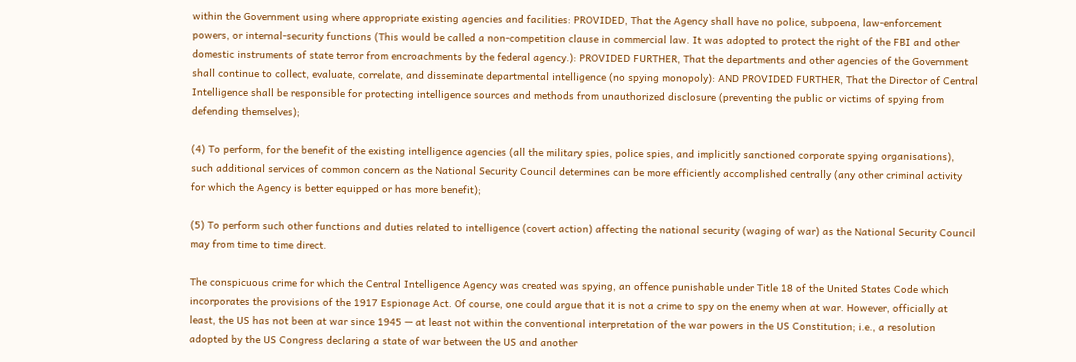within the Government using where appropriate existing agencies and facilities: PROVIDED, That the Agency shall have no police, subpoena, law-enforcement powers, or internal-security functions (This would be called a non-competition clause in commercial law. It was adopted to protect the right of the FBI and other domestic instruments of state terror from encroachments by the federal agency.): PROVIDED FURTHER, That the departments and other agencies of the Government shall continue to collect, evaluate, correlate, and disseminate departmental intelligence (no spying monopoly): AND PROVIDED FURTHER, That the Director of Central Intelligence shall be responsible for protecting intelligence sources and methods from unauthorized disclosure (preventing the public or victims of spying from defending themselves);

(4) To perform, for the benefit of the existing intelligence agencies (all the military spies, police spies, and implicitly sanctioned corporate spying organisations), such additional services of common concern as the National Security Council determines can be more efficiently accomplished centrally (any other criminal activity for which the Agency is better equipped or has more benefit);

(5) To perform such other functions and duties related to intelligence (covert action) affecting the national security (waging of war) as the National Security Council may from time to time direct.

The conspicuous crime for which the Central Intelligence Agency was created was spying, an offence punishable under Title 18 of the United States Code which incorporates the provisions of the 1917 Espionage Act. Of course, one could argue that it is not a crime to spy on the enemy when at war. However, officially at least, the US has not been at war since 1945 — at least not within the conventional interpretation of the war powers in the US Constitution; i.e., a resolution adopted by the US Congress declaring a state of war between the US and another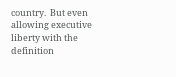country.  But even allowing executive liberty with the definition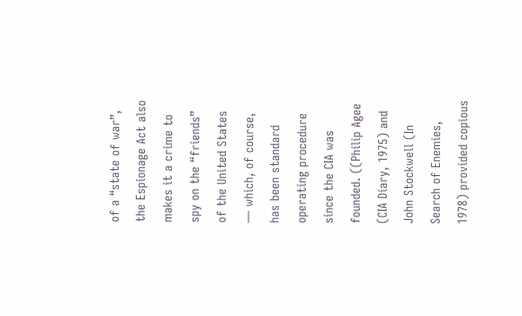of a “state of war”, the Espionage Act also makes it a crime to spy on the “friends” of the United States — which, of course, has been standard operating procedure since the CIA was founded. ((Philip Agee (CIA Diary, 1975) and John Stockwell (In Search of Enemies, 1978) provided copious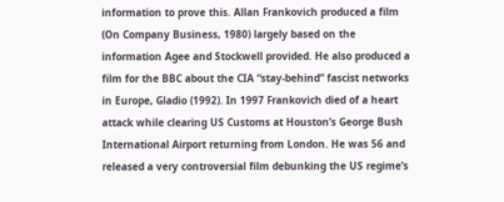information to prove this. Allan Frankovich produced a film (On Company Business, 1980) largely based on the information Agee and Stockwell provided. He also produced a film for the BBC about the CIA “stay-behind” fascist networks in Europe, Gladio (1992). In 1997 Frankovich died of a heart attack while clearing US Customs at Houston’s George Bush International Airport returning from London. He was 56 and released a very controversial film debunking the US regime’s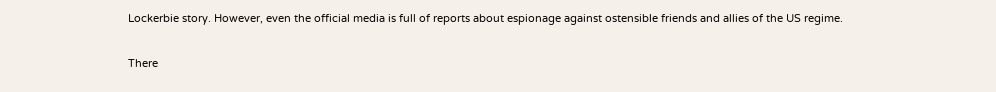Lockerbie story. However, even the official media is full of reports about espionage against ostensible friends and allies of the US regime.

There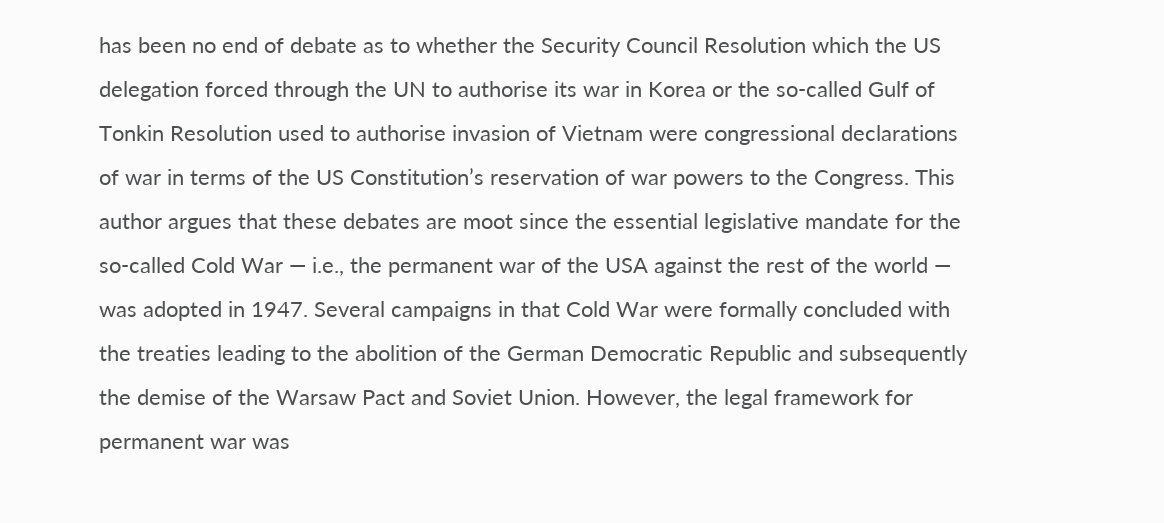has been no end of debate as to whether the Security Council Resolution which the US delegation forced through the UN to authorise its war in Korea or the so-called Gulf of Tonkin Resolution used to authorise invasion of Vietnam were congressional declarations of war in terms of the US Constitution’s reservation of war powers to the Congress. This author argues that these debates are moot since the essential legislative mandate for the so-called Cold War — i.e., the permanent war of the USA against the rest of the world — was adopted in 1947. Several campaigns in that Cold War were formally concluded with the treaties leading to the abolition of the German Democratic Republic and subsequently the demise of the Warsaw Pact and Soviet Union. However, the legal framework for permanent war was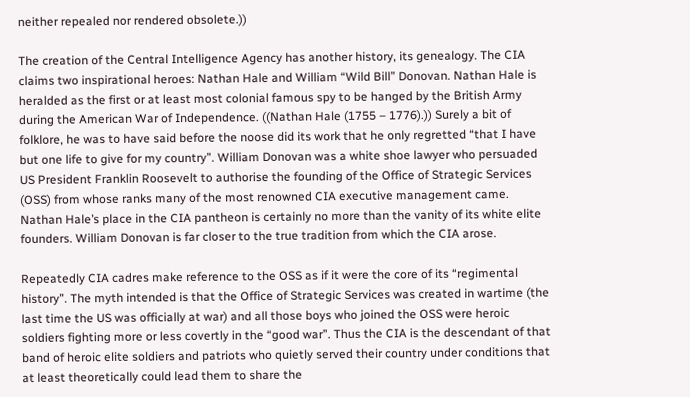neither repealed nor rendered obsolete.))

The creation of the Central Intelligence Agency has another history, its genealogy. The CIA claims two inspirational heroes: Nathan Hale and William “Wild Bill” Donovan. Nathan Hale is heralded as the first or at least most colonial famous spy to be hanged by the British Army during the American War of Independence. ((Nathan Hale (1755 – 1776).)) Surely a bit of folklore, he was to have said before the noose did its work that he only regretted “that I have but one life to give for my country”. William Donovan was a white shoe lawyer who persuaded US President Franklin Roosevelt to authorise the founding of the Office of Strategic Services (OSS) from whose ranks many of the most renowned CIA executive management came. Nathan Hale’s place in the CIA pantheon is certainly no more than the vanity of its white elite founders. William Donovan is far closer to the true tradition from which the CIA arose.

Repeatedly CIA cadres make reference to the OSS as if it were the core of its “regimental history”. The myth intended is that the Office of Strategic Services was created in wartime (the last time the US was officially at war) and all those boys who joined the OSS were heroic soldiers fighting more or less covertly in the “good war”. Thus the CIA is the descendant of that band of heroic elite soldiers and patriots who quietly served their country under conditions that at least theoretically could lead them to share the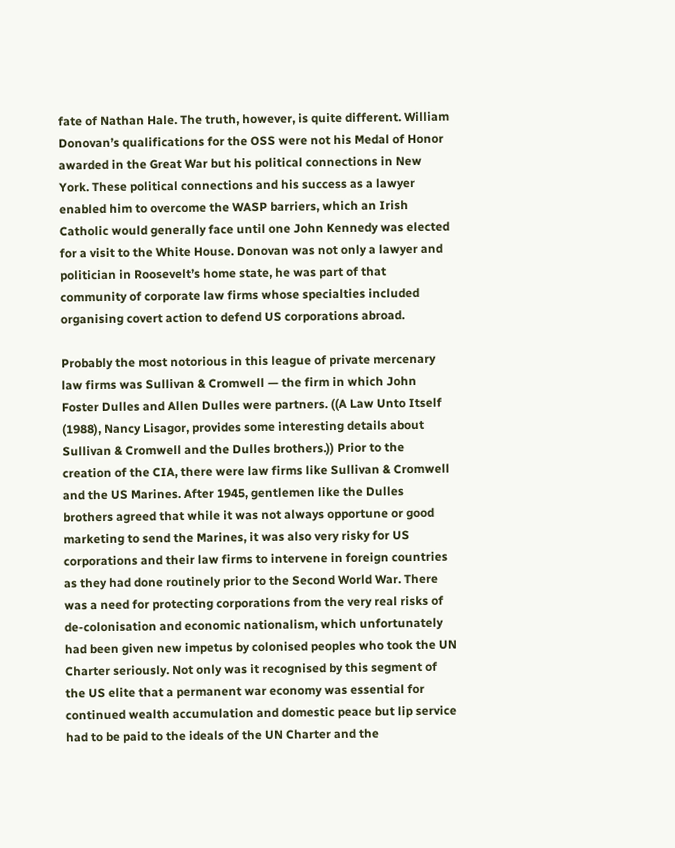fate of Nathan Hale. The truth, however, is quite different. William Donovan’s qualifications for the OSS were not his Medal of Honor awarded in the Great War but his political connections in New York. These political connections and his success as a lawyer enabled him to overcome the WASP barriers, which an Irish Catholic would generally face until one John Kennedy was elected for a visit to the White House. Donovan was not only a lawyer and politician in Roosevelt’s home state, he was part of that community of corporate law firms whose specialties included organising covert action to defend US corporations abroad.

Probably the most notorious in this league of private mercenary law firms was Sullivan & Cromwell — the firm in which John Foster Dulles and Allen Dulles were partners. ((A Law Unto Itself (1988), Nancy Lisagor, provides some interesting details about Sullivan & Cromwell and the Dulles brothers.)) Prior to the creation of the CIA, there were law firms like Sullivan & Cromwell and the US Marines. After 1945, gentlemen like the Dulles brothers agreed that while it was not always opportune or good marketing to send the Marines, it was also very risky for US corporations and their law firms to intervene in foreign countries as they had done routinely prior to the Second World War. There was a need for protecting corporations from the very real risks of de-colonisation and economic nationalism, which unfortunately had been given new impetus by colonised peoples who took the UN Charter seriously. Not only was it recognised by this segment of the US elite that a permanent war economy was essential for continued wealth accumulation and domestic peace but lip service had to be paid to the ideals of the UN Charter and the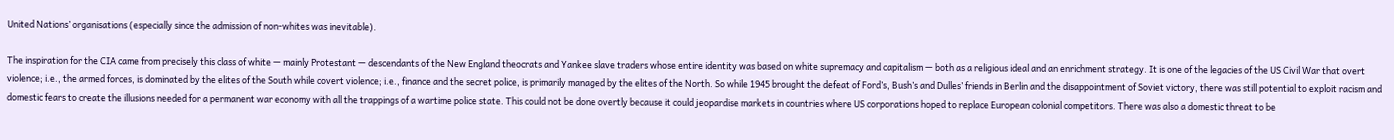United Nations’ organisations (especially since the admission of non-whites was inevitable).

The inspiration for the CIA came from precisely this class of white — mainly Protestant — descendants of the New England theocrats and Yankee slave traders whose entire identity was based on white supremacy and capitalism — both as a religious ideal and an enrichment strategy. It is one of the legacies of the US Civil War that overt violence; i.e., the armed forces, is dominated by the elites of the South while covert violence; i.e., finance and the secret police, is primarily managed by the elites of the North. So while 1945 brought the defeat of Ford’s, Bush’s and Dulles’ friends in Berlin and the disappointment of Soviet victory, there was still potential to exploit racism and domestic fears to create the illusions needed for a permanent war economy with all the trappings of a wartime police state. This could not be done overtly because it could jeopardise markets in countries where US corporations hoped to replace European colonial competitors. There was also a domestic threat to be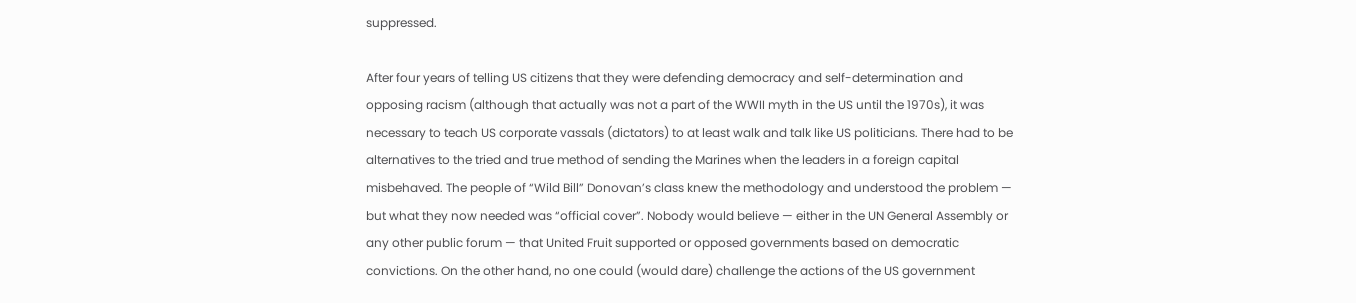suppressed.

After four years of telling US citizens that they were defending democracy and self-determination and opposing racism (although that actually was not a part of the WWII myth in the US until the 1970s), it was necessary to teach US corporate vassals (dictators) to at least walk and talk like US politicians. There had to be alternatives to the tried and true method of sending the Marines when the leaders in a foreign capital misbehaved. The people of “Wild Bill” Donovan’s class knew the methodology and understood the problem — but what they now needed was “official cover”. Nobody would believe — either in the UN General Assembly or any other public forum — that United Fruit supported or opposed governments based on democratic convictions. On the other hand, no one could (would dare) challenge the actions of the US government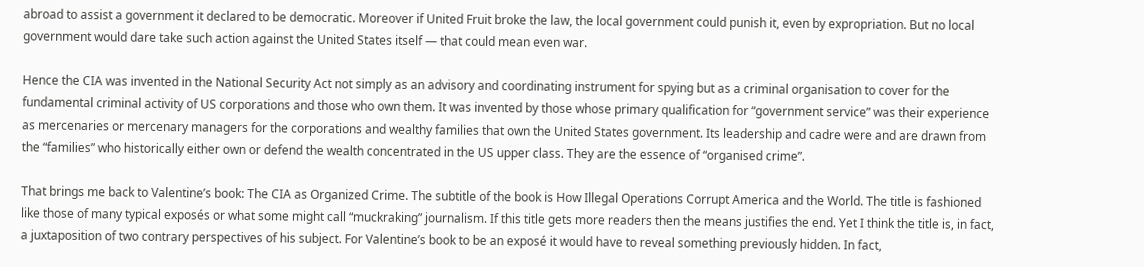abroad to assist a government it declared to be democratic. Moreover if United Fruit broke the law, the local government could punish it, even by expropriation. But no local government would dare take such action against the United States itself — that could mean even war.

Hence the CIA was invented in the National Security Act not simply as an advisory and coordinating instrument for spying but as a criminal organisation to cover for the fundamental criminal activity of US corporations and those who own them. It was invented by those whose primary qualification for “government service” was their experience as mercenaries or mercenary managers for the corporations and wealthy families that own the United States government. Its leadership and cadre were and are drawn from the “families” who historically either own or defend the wealth concentrated in the US upper class. They are the essence of “organised crime”.

That brings me back to Valentine’s book: The CIA as Organized Crime. The subtitle of the book is How Illegal Operations Corrupt America and the World. The title is fashioned like those of many typical exposés or what some might call “muckraking” journalism. If this title gets more readers then the means justifies the end. Yet I think the title is, in fact, a juxtaposition of two contrary perspectives of his subject. For Valentine’s book to be an exposé it would have to reveal something previously hidden. In fact,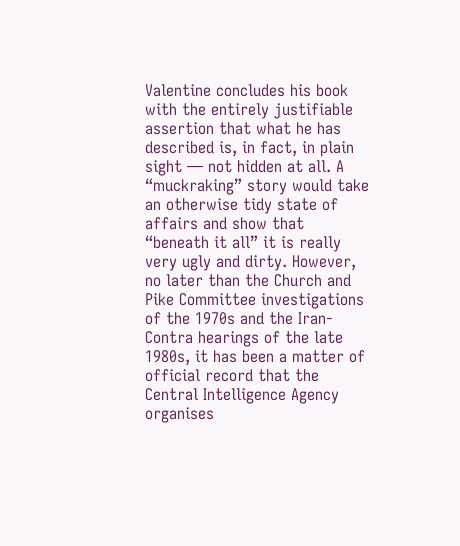Valentine concludes his book with the entirely justifiable assertion that what he has described is, in fact, in plain sight — not hidden at all. A “muckraking” story would take an otherwise tidy state of affairs and show that “beneath it all” it is really very ugly and dirty. However, no later than the Church and Pike Committee investigations of the 1970s and the Iran-Contra hearings of the late 1980s, it has been a matter of official record that the Central Intelligence Agency organises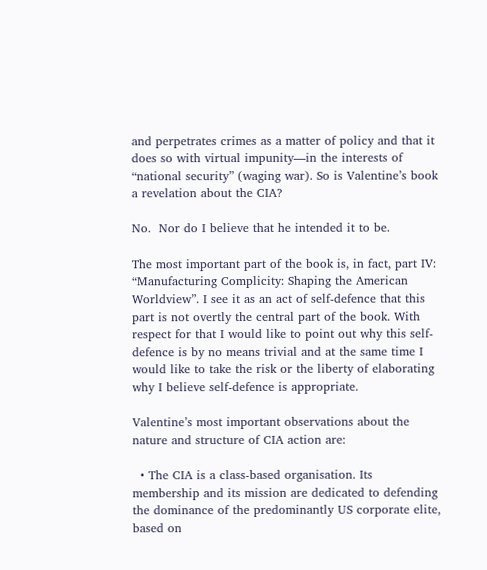and perpetrates crimes as a matter of policy and that it does so with virtual impunity—in the interests of “national security” (waging war). So is Valentine’s book a revelation about the CIA?

No.  Nor do I believe that he intended it to be.

The most important part of the book is, in fact, part IV: “Manufacturing Complicity: Shaping the American Worldview”. I see it as an act of self-defence that this part is not overtly the central part of the book. With respect for that I would like to point out why this self-defence is by no means trivial and at the same time I would like to take the risk or the liberty of elaborating why I believe self-defence is appropriate.

Valentine’s most important observations about the nature and structure of CIA action are:

  • The CIA is a class-based organisation. Its membership and its mission are dedicated to defending the dominance of the predominantly US corporate elite, based on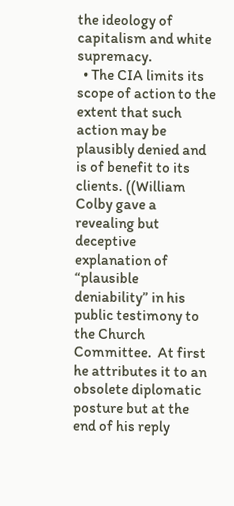the ideology of capitalism and white supremacy.
  • The CIA limits its scope of action to the extent that such action may be plausibly denied and is of benefit to its clients. ((William Colby gave a revealing but deceptive explanation of “plausible deniability” in his public testimony to the Church Committee.  At first he attributes it to an obsolete diplomatic posture but at the end of his reply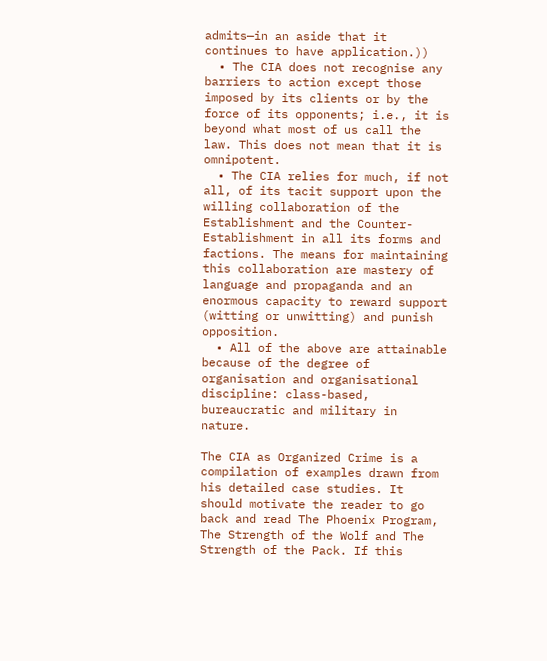admits—in an aside that it continues to have application.))
  • The CIA does not recognise any barriers to action except those imposed by its clients or by the force of its opponents; i.e., it is beyond what most of us call the law. This does not mean that it is omnipotent.
  • The CIA relies for much, if not all, of its tacit support upon the willing collaboration of the Establishment and the Counter-Establishment in all its forms and factions. The means for maintaining this collaboration are mastery of language and propaganda and an enormous capacity to reward support (witting or unwitting) and punish opposition.
  • All of the above are attainable because of the degree of organisation and organisational discipline: class-based, bureaucratic and military in nature.

The CIA as Organized Crime is a compilation of examples drawn from his detailed case studies. It should motivate the reader to go back and read The Phoenix Program, The Strength of the Wolf and The Strength of the Pack. If this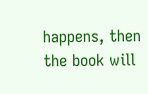happens, then the book will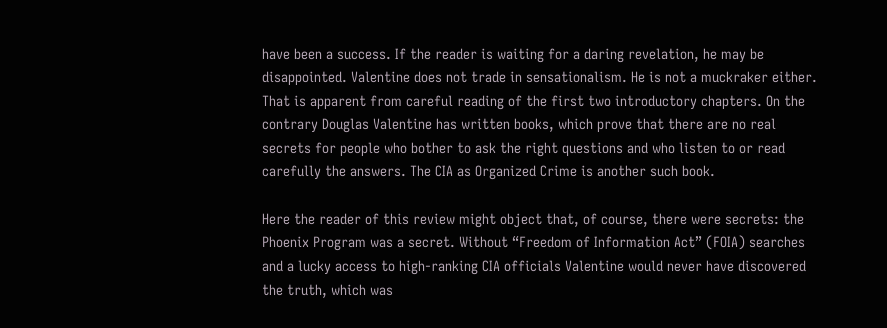have been a success. If the reader is waiting for a daring revelation, he may be disappointed. Valentine does not trade in sensationalism. He is not a muckraker either. That is apparent from careful reading of the first two introductory chapters. On the contrary Douglas Valentine has written books, which prove that there are no real secrets for people who bother to ask the right questions and who listen to or read carefully the answers. The CIA as Organized Crime is another such book.

Here the reader of this review might object that, of course, there were secrets: the Phoenix Program was a secret. Without “Freedom of Information Act” (FOIA) searches and a lucky access to high-ranking CIA officials Valentine would never have discovered the truth, which was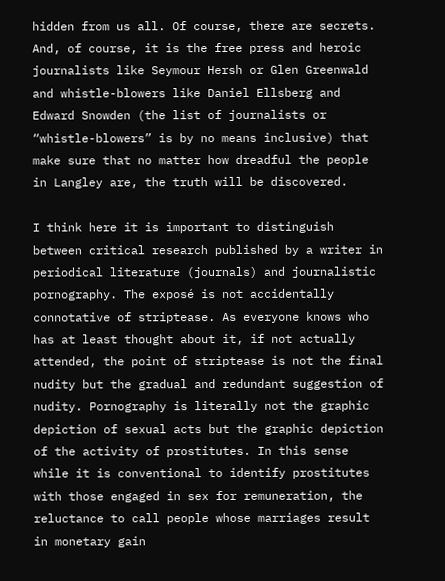hidden from us all. Of course, there are secrets. And, of course, it is the free press and heroic journalists like Seymour Hersh or Glen Greenwald and whistle-blowers like Daniel Ellsberg and Edward Snowden (the list of journalists or “whistle-blowers” is by no means inclusive) that make sure that no matter how dreadful the people in Langley are, the truth will be discovered.

I think here it is important to distinguish between critical research published by a writer in periodical literature (journals) and journalistic pornography. The exposé is not accidentally connotative of striptease. As everyone knows who has at least thought about it, if not actually attended, the point of striptease is not the final nudity but the gradual and redundant suggestion of nudity. Pornography is literally not the graphic depiction of sexual acts but the graphic depiction of the activity of prostitutes. In this sense while it is conventional to identify prostitutes with those engaged in sex for remuneration, the reluctance to call people whose marriages result in monetary gain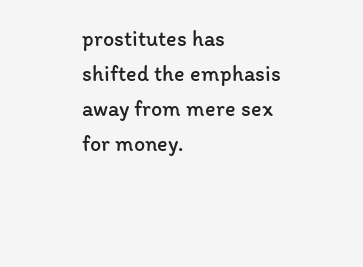prostitutes has shifted the emphasis away from mere sex for money.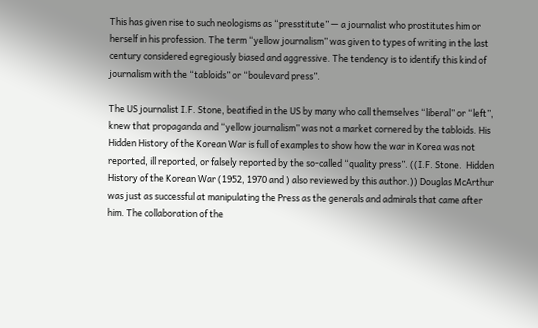This has given rise to such neologisms as “presstitute” — a journalist who prostitutes him or herself in his profession. The term “yellow journalism” was given to types of writing in the last century considered egregiously biased and aggressive. The tendency is to identify this kind of journalism with the “tabloids” or “boulevard press”.

The US journalist I.F. Stone, beatified in the US by many who call themselves “liberal” or “left”, knew that propaganda and “yellow journalism” was not a market cornered by the tabloids. His Hidden History of the Korean War is full of examples to show how the war in Korea was not reported, ill reported, or falsely reported by the so-called “quality press”. ((I.F. Stone.  Hidden History of the Korean War (1952, 1970 and ) also reviewed by this author.)) Douglas McArthur was just as successful at manipulating the Press as the generals and admirals that came after him. The collaboration of the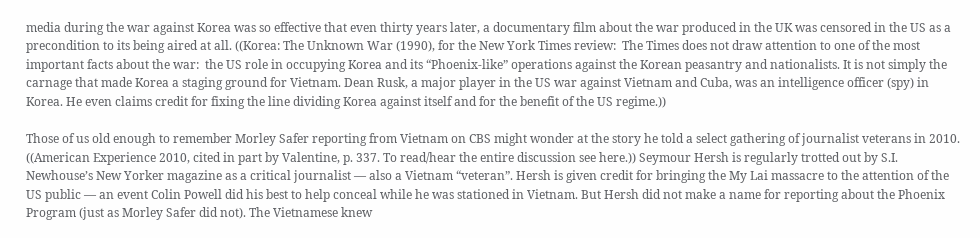media during the war against Korea was so effective that even thirty years later, a documentary film about the war produced in the UK was censored in the US as a precondition to its being aired at all. ((Korea: The Unknown War (1990), for the New York Times review:  The Times does not draw attention to one of the most important facts about the war:  the US role in occupying Korea and its “Phoenix-like” operations against the Korean peasantry and nationalists. It is not simply the carnage that made Korea a staging ground for Vietnam. Dean Rusk, a major player in the US war against Vietnam and Cuba, was an intelligence officer (spy) in Korea. He even claims credit for fixing the line dividing Korea against itself and for the benefit of the US regime.))

Those of us old enough to remember Morley Safer reporting from Vietnam on CBS might wonder at the story he told a select gathering of journalist veterans in 2010. ((American Experience 2010, cited in part by Valentine, p. 337. To read/hear the entire discussion see here.)) Seymour Hersh is regularly trotted out by S.I. Newhouse’s New Yorker magazine as a critical journalist — also a Vietnam “veteran”. Hersh is given credit for bringing the My Lai massacre to the attention of the US public — an event Colin Powell did his best to help conceal while he was stationed in Vietnam. But Hersh did not make a name for reporting about the Phoenix Program (just as Morley Safer did not). The Vietnamese knew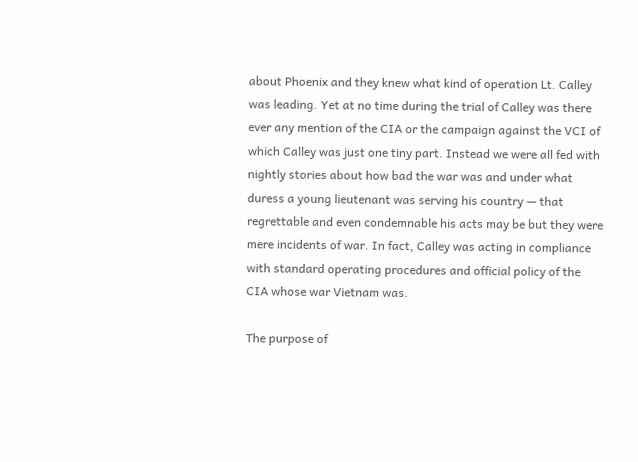about Phoenix and they knew what kind of operation Lt. Calley was leading. Yet at no time during the trial of Calley was there ever any mention of the CIA or the campaign against the VCI of which Calley was just one tiny part. Instead we were all fed with nightly stories about how bad the war was and under what duress a young lieutenant was serving his country — that regrettable and even condemnable his acts may be but they were mere incidents of war. In fact, Calley was acting in compliance with standard operating procedures and official policy of the CIA whose war Vietnam was.

The purpose of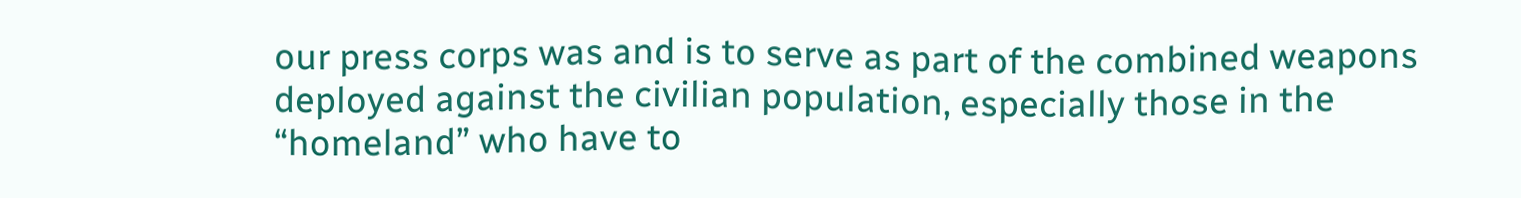our press corps was and is to serve as part of the combined weapons deployed against the civilian population, especially those in the “homeland” who have to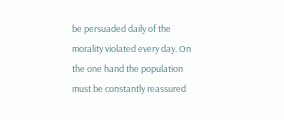be persuaded daily of the morality violated every day. On the one hand the population must be constantly reassured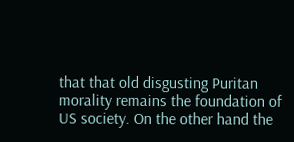that that old disgusting Puritan morality remains the foundation of US society. On the other hand the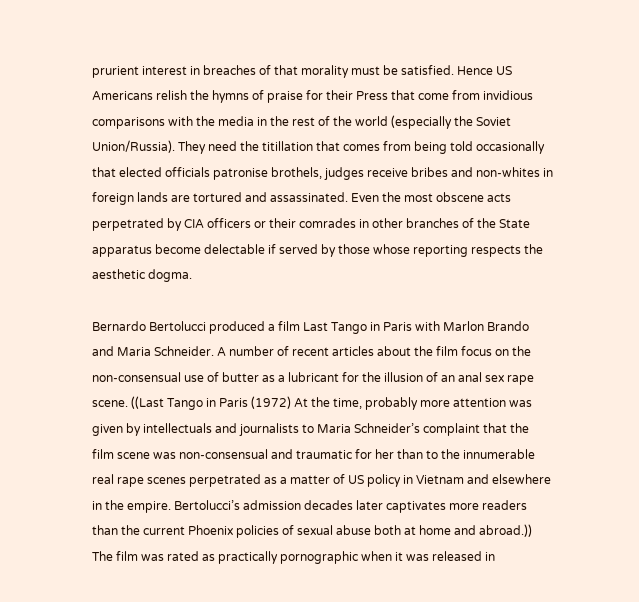prurient interest in breaches of that morality must be satisfied. Hence US Americans relish the hymns of praise for their Press that come from invidious comparisons with the media in the rest of the world (especially the Soviet Union/Russia). They need the titillation that comes from being told occasionally that elected officials patronise brothels, judges receive bribes and non-whites in foreign lands are tortured and assassinated. Even the most obscene acts perpetrated by CIA officers or their comrades in other branches of the State apparatus become delectable if served by those whose reporting respects the aesthetic dogma.

Bernardo Bertolucci produced a film Last Tango in Paris with Marlon Brando and Maria Schneider. A number of recent articles about the film focus on the non-consensual use of butter as a lubricant for the illusion of an anal sex rape scene. ((Last Tango in Paris (1972) At the time, probably more attention was given by intellectuals and journalists to Maria Schneider’s complaint that the film scene was non-consensual and traumatic for her than to the innumerable real rape scenes perpetrated as a matter of US policy in Vietnam and elsewhere in the empire. Bertolucci’s admission decades later captivates more readers than the current Phoenix policies of sexual abuse both at home and abroad.)) The film was rated as practically pornographic when it was released in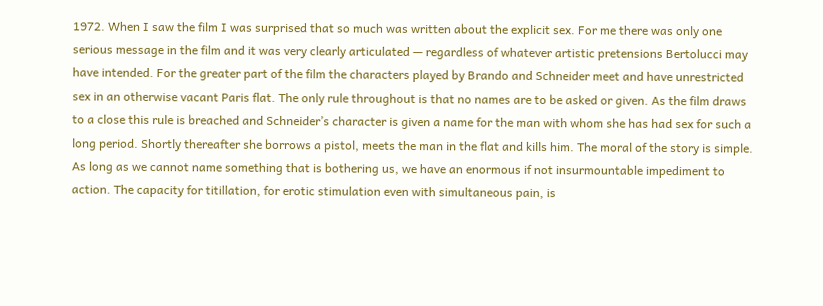1972. When I saw the film I was surprised that so much was written about the explicit sex. For me there was only one serious message in the film and it was very clearly articulated — regardless of whatever artistic pretensions Bertolucci may have intended. For the greater part of the film the characters played by Brando and Schneider meet and have unrestricted sex in an otherwise vacant Paris flat. The only rule throughout is that no names are to be asked or given. As the film draws to a close this rule is breached and Schneider’s character is given a name for the man with whom she has had sex for such a long period. Shortly thereafter she borrows a pistol, meets the man in the flat and kills him. The moral of the story is simple. As long as we cannot name something that is bothering us, we have an enormous if not insurmountable impediment to action. The capacity for titillation, for erotic stimulation even with simultaneous pain, is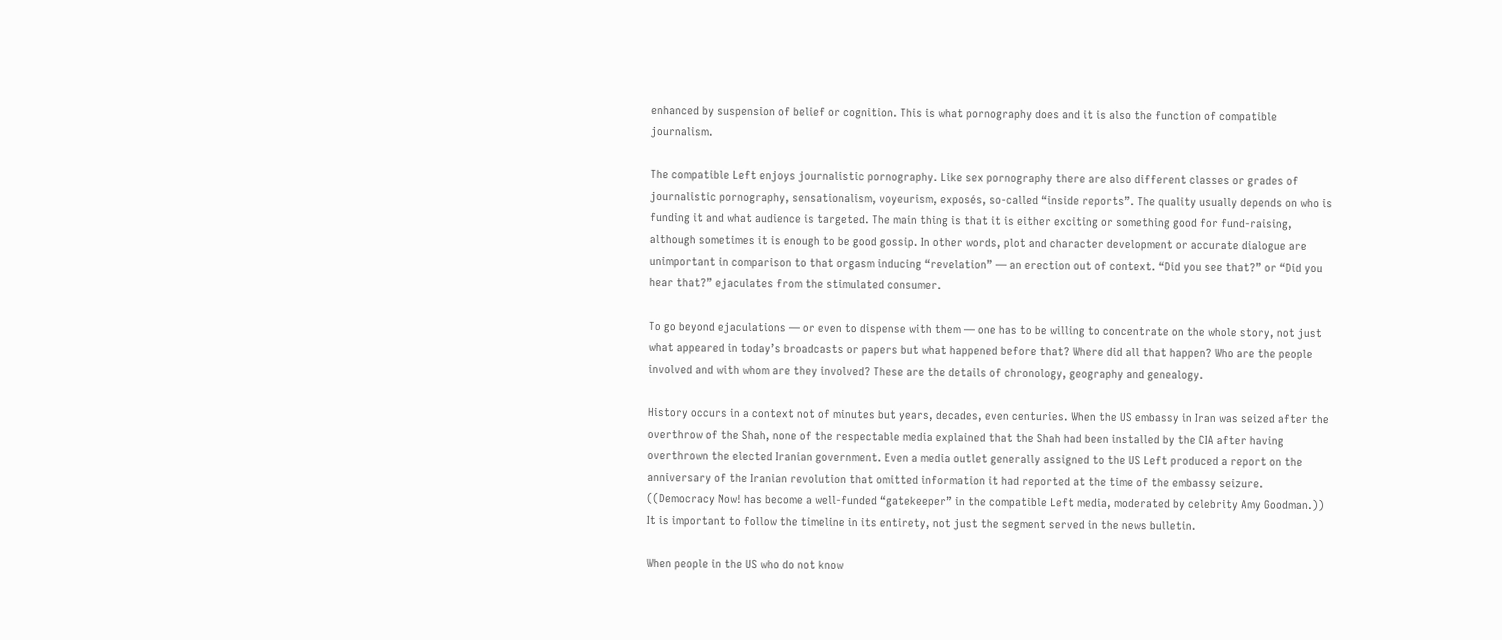enhanced by suspension of belief or cognition. This is what pornography does and it is also the function of compatible journalism.

The compatible Left enjoys journalistic pornography. Like sex pornography there are also different classes or grades of journalistic pornography, sensationalism, voyeurism, exposés, so-called “inside reports”. The quality usually depends on who is funding it and what audience is targeted. The main thing is that it is either exciting or something good for fund-raising, although sometimes it is enough to be good gossip. In other words, plot and character development or accurate dialogue are unimportant in comparison to that orgasm inducing “revelation” — an erection out of context. “Did you see that?” or “Did you hear that?” ejaculates from the stimulated consumer.

To go beyond ejaculations — or even to dispense with them — one has to be willing to concentrate on the whole story, not just what appeared in today’s broadcasts or papers but what happened before that? Where did all that happen? Who are the people involved and with whom are they involved? These are the details of chronology, geography and genealogy.

History occurs in a context not of minutes but years, decades, even centuries. When the US embassy in Iran was seized after the overthrow of the Shah, none of the respectable media explained that the Shah had been installed by the CIA after having overthrown the elected Iranian government. Even a media outlet generally assigned to the US Left produced a report on the anniversary of the Iranian revolution that omitted information it had reported at the time of the embassy seizure. ((Democracy Now! has become a well-funded “gatekeeper” in the compatible Left media, moderated by celebrity Amy Goodman.)) It is important to follow the timeline in its entirety, not just the segment served in the news bulletin.

When people in the US who do not know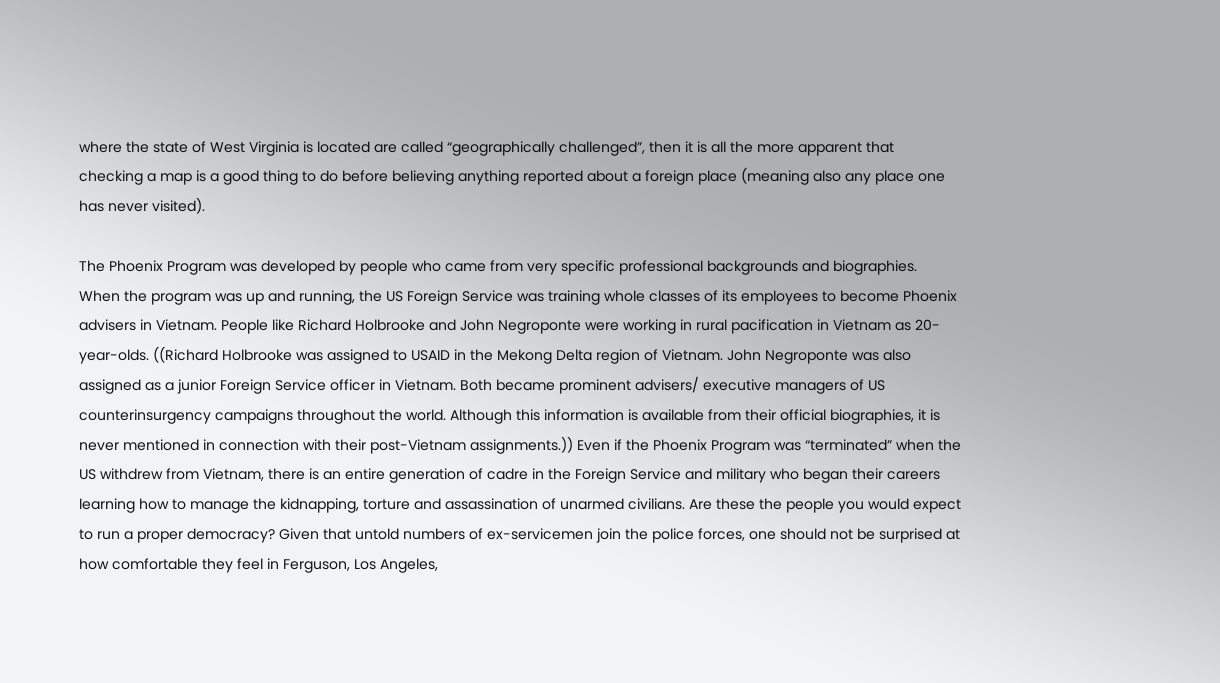where the state of West Virginia is located are called “geographically challenged”, then it is all the more apparent that checking a map is a good thing to do before believing anything reported about a foreign place (meaning also any place one has never visited).

The Phoenix Program was developed by people who came from very specific professional backgrounds and biographies. When the program was up and running, the US Foreign Service was training whole classes of its employees to become Phoenix advisers in Vietnam. People like Richard Holbrooke and John Negroponte were working in rural pacification in Vietnam as 20-year-olds. ((Richard Holbrooke was assigned to USAID in the Mekong Delta region of Vietnam. John Negroponte was also assigned as a junior Foreign Service officer in Vietnam. Both became prominent advisers/ executive managers of US counterinsurgency campaigns throughout the world. Although this information is available from their official biographies, it is never mentioned in connection with their post-Vietnam assignments.)) Even if the Phoenix Program was “terminated” when the US withdrew from Vietnam, there is an entire generation of cadre in the Foreign Service and military who began their careers learning how to manage the kidnapping, torture and assassination of unarmed civilians. Are these the people you would expect to run a proper democracy? Given that untold numbers of ex-servicemen join the police forces, one should not be surprised at how comfortable they feel in Ferguson, Los Angeles,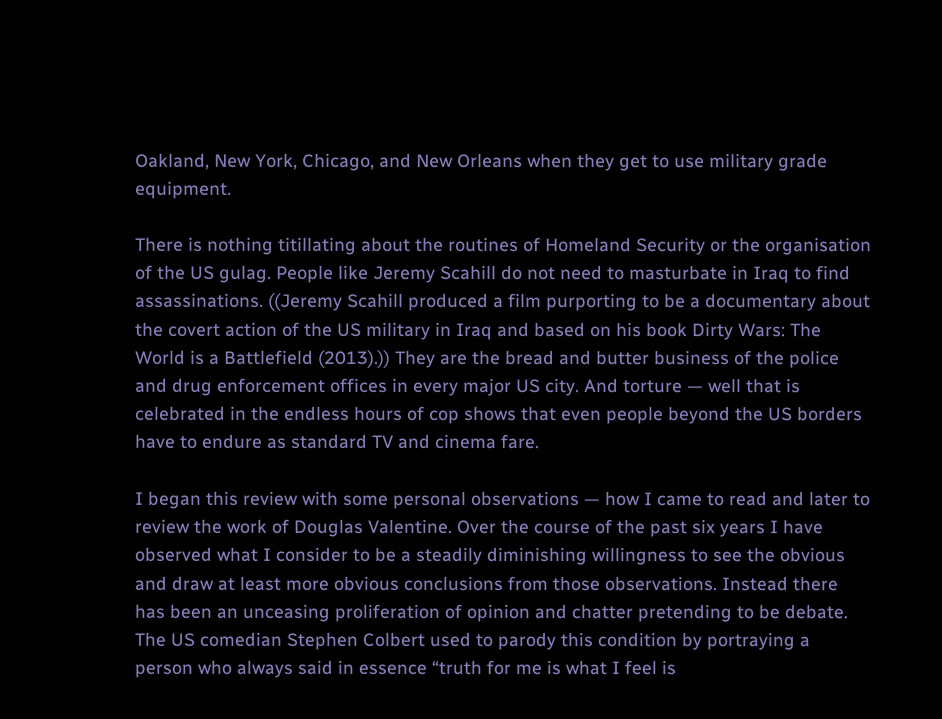Oakland, New York, Chicago, and New Orleans when they get to use military grade equipment.

There is nothing titillating about the routines of Homeland Security or the organisation of the US gulag. People like Jeremy Scahill do not need to masturbate in Iraq to find assassinations. ((Jeremy Scahill produced a film purporting to be a documentary about the covert action of the US military in Iraq and based on his book Dirty Wars: The World is a Battlefield (2013).)) They are the bread and butter business of the police and drug enforcement offices in every major US city. And torture — well that is celebrated in the endless hours of cop shows that even people beyond the US borders have to endure as standard TV and cinema fare.

I began this review with some personal observations — how I came to read and later to review the work of Douglas Valentine. Over the course of the past six years I have observed what I consider to be a steadily diminishing willingness to see the obvious and draw at least more obvious conclusions from those observations. Instead there has been an unceasing proliferation of opinion and chatter pretending to be debate. The US comedian Stephen Colbert used to parody this condition by portraying a person who always said in essence “truth for me is what I feel is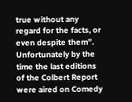true without any regard for the facts, or even despite them”. Unfortunately by the time the last editions of the Colbert Report were aired on Comedy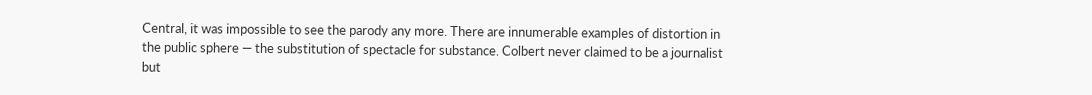Central, it was impossible to see the parody any more. There are innumerable examples of distortion in the public sphere — the substitution of spectacle for substance. Colbert never claimed to be a journalist but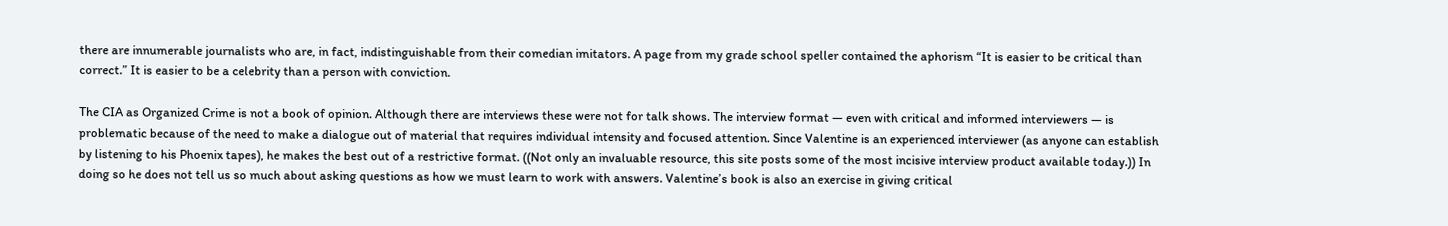there are innumerable journalists who are, in fact, indistinguishable from their comedian imitators. A page from my grade school speller contained the aphorism “It is easier to be critical than correct.” It is easier to be a celebrity than a person with conviction.

The CIA as Organized Crime is not a book of opinion. Although there are interviews these were not for talk shows. The interview format — even with critical and informed interviewers — is problematic because of the need to make a dialogue out of material that requires individual intensity and focused attention. Since Valentine is an experienced interviewer (as anyone can establish by listening to his Phoenix tapes), he makes the best out of a restrictive format. ((Not only an invaluable resource, this site posts some of the most incisive interview product available today.)) In doing so he does not tell us so much about asking questions as how we must learn to work with answers. Valentine’s book is also an exercise in giving critical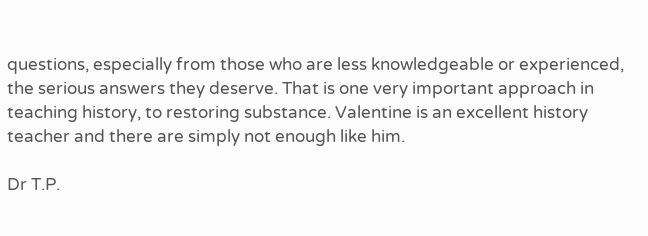questions, especially from those who are less knowledgeable or experienced, the serious answers they deserve. That is one very important approach in teaching history, to restoring substance. Valentine is an excellent history teacher and there are simply not enough like him.

Dr T.P.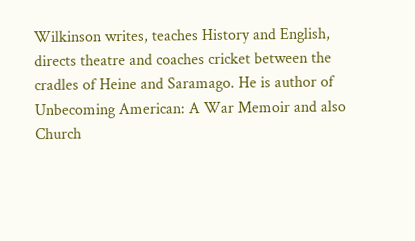Wilkinson writes, teaches History and English, directs theatre and coaches cricket between the cradles of Heine and Saramago. He is author of Unbecoming American: A War Memoir and also Church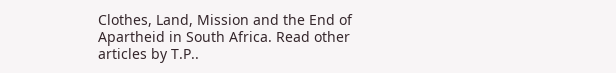Clothes, Land, Mission and the End of Apartheid in South Africa. Read other articles by T.P..